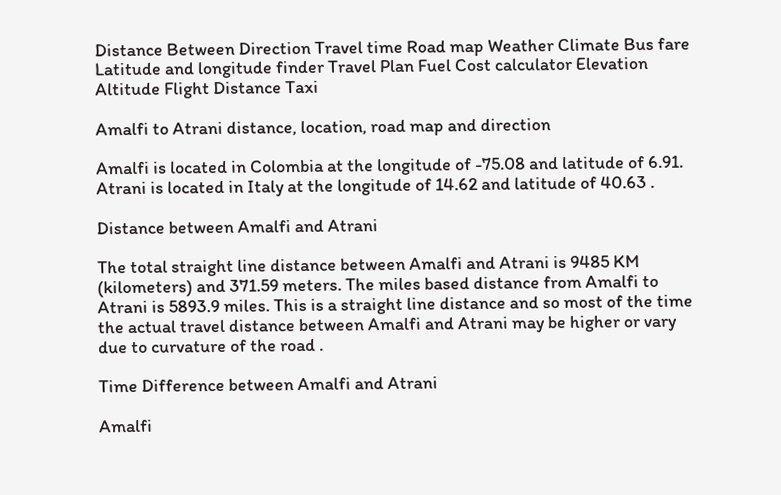Distance Between Direction Travel time Road map Weather Climate Bus fare Latitude and longitude finder Travel Plan Fuel Cost calculator Elevation Altitude Flight Distance Taxi

Amalfi to Atrani distance, location, road map and direction

Amalfi is located in Colombia at the longitude of -75.08 and latitude of 6.91. Atrani is located in Italy at the longitude of 14.62 and latitude of 40.63 .

Distance between Amalfi and Atrani

The total straight line distance between Amalfi and Atrani is 9485 KM (kilometers) and 371.59 meters. The miles based distance from Amalfi to Atrani is 5893.9 miles. This is a straight line distance and so most of the time the actual travel distance between Amalfi and Atrani may be higher or vary due to curvature of the road .

Time Difference between Amalfi and Atrani

Amalfi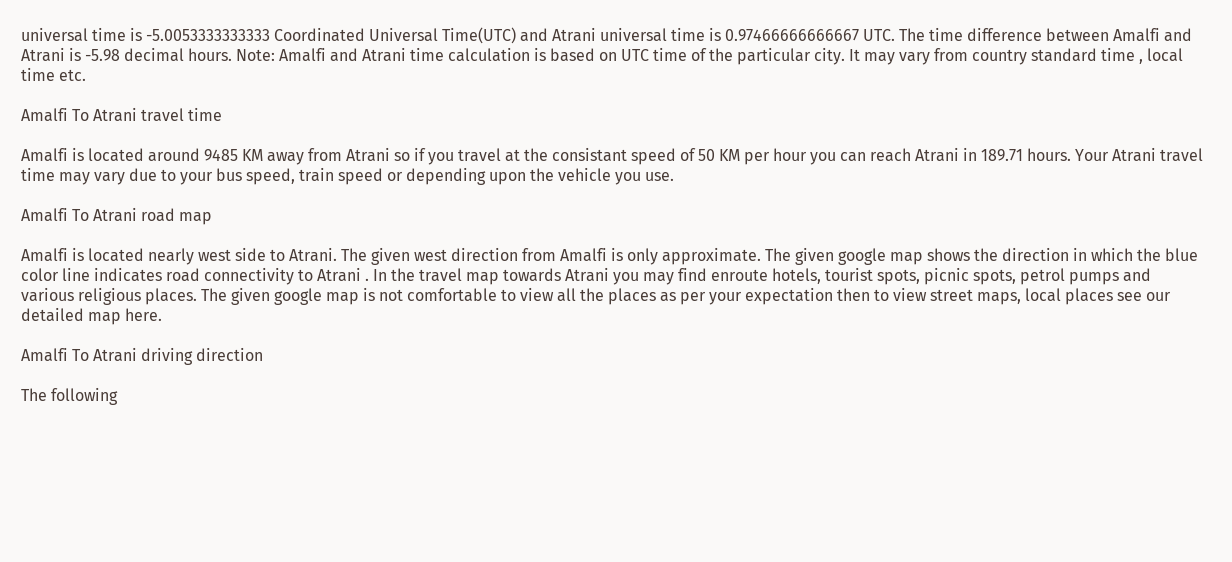universal time is -5.0053333333333 Coordinated Universal Time(UTC) and Atrani universal time is 0.97466666666667 UTC. The time difference between Amalfi and Atrani is -5.98 decimal hours. Note: Amalfi and Atrani time calculation is based on UTC time of the particular city. It may vary from country standard time , local time etc.

Amalfi To Atrani travel time

Amalfi is located around 9485 KM away from Atrani so if you travel at the consistant speed of 50 KM per hour you can reach Atrani in 189.71 hours. Your Atrani travel time may vary due to your bus speed, train speed or depending upon the vehicle you use.

Amalfi To Atrani road map

Amalfi is located nearly west side to Atrani. The given west direction from Amalfi is only approximate. The given google map shows the direction in which the blue color line indicates road connectivity to Atrani . In the travel map towards Atrani you may find enroute hotels, tourist spots, picnic spots, petrol pumps and various religious places. The given google map is not comfortable to view all the places as per your expectation then to view street maps, local places see our detailed map here.

Amalfi To Atrani driving direction

The following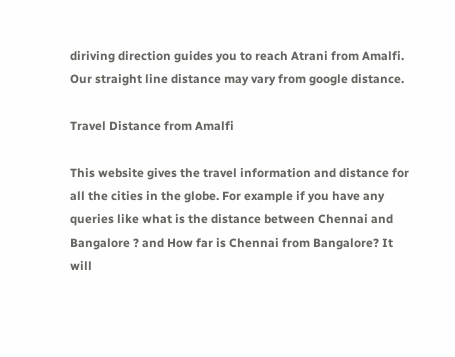diriving direction guides you to reach Atrani from Amalfi. Our straight line distance may vary from google distance.

Travel Distance from Amalfi

This website gives the travel information and distance for all the cities in the globe. For example if you have any queries like what is the distance between Chennai and Bangalore ? and How far is Chennai from Bangalore? It will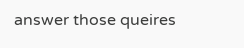answer those queires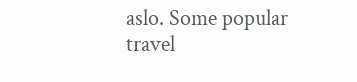aslo. Some popular travel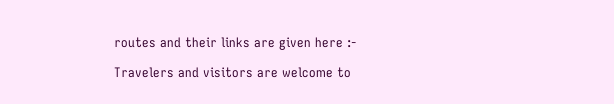routes and their links are given here :-

Travelers and visitors are welcome to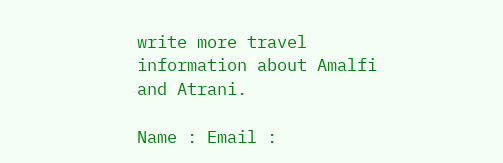write more travel information about Amalfi and Atrani.

Name : Email :